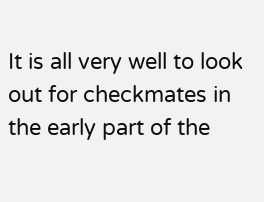It is all very well to look out for checkmates in the early part of the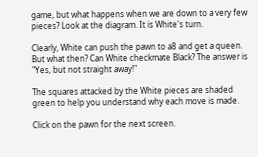game, but what happens when we are down to a very few pieces? Look at the diagram. It is White's turn.

Clearly, White can push the pawn to a8 and get a queen. But what then? Can White checkmate Black? The answer is "Yes, but not straight away!"

The squares attacked by the White pieces are shaded green to help you understand why each move is made.

Click on the pawn for the next screen.